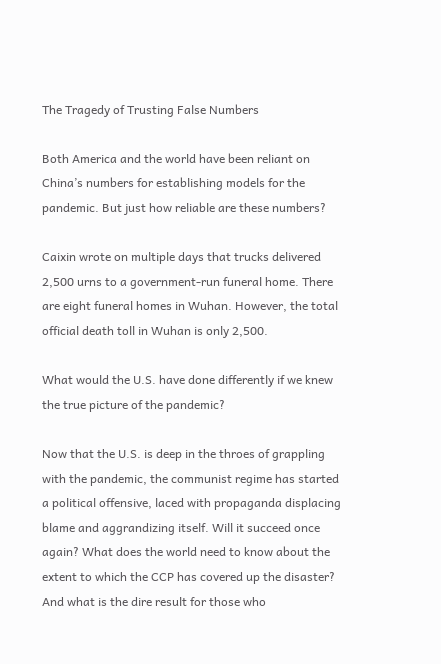The Tragedy of Trusting False Numbers

Both America and the world have been reliant on China’s numbers for establishing models for the pandemic. But just how reliable are these numbers?

Caixin wrote on multiple days that trucks delivered 2,500 urns to a government-run funeral home. There are eight funeral homes in Wuhan. However, the total official death toll in Wuhan is only 2,500.

What would the U.S. have done differently if we knew the true picture of the pandemic?

Now that the U.S. is deep in the throes of grappling with the pandemic, the communist regime has started a political offensive, laced with propaganda displacing blame and aggrandizing itself. Will it succeed once again? What does the world need to know about the extent to which the CCP has covered up the disaster? And what is the dire result for those who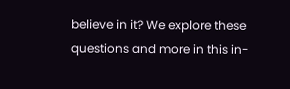believe in it? We explore these questions and more in this in-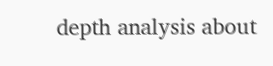depth analysis about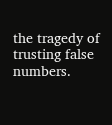the tragedy of trusting false numbers.